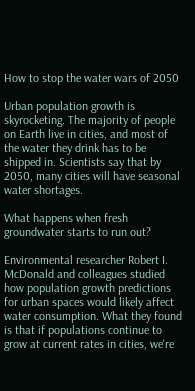How to stop the water wars of 2050

Urban population growth is skyrocketing. The majority of people on Earth live in cities, and most of the water they drink has to be shipped in. Scientists say that by 2050, many cities will have seasonal water shortages.

What happens when fresh groundwater starts to run out?

Environmental researcher Robert I. McDonald and colleagues studied how population growth predictions for urban spaces would likely affect water consumption. What they found is that if populations continue to grow at current rates in cities, we're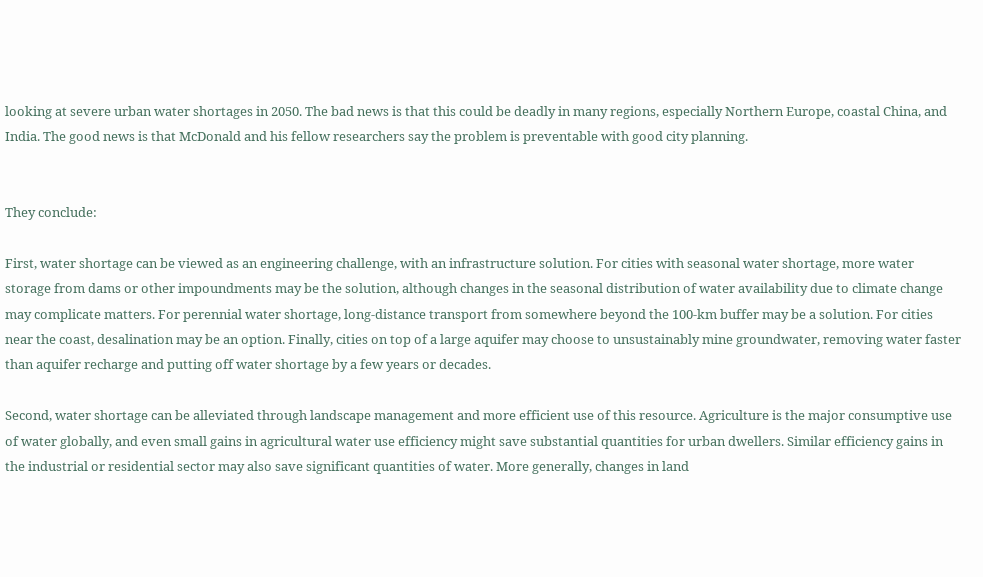looking at severe urban water shortages in 2050. The bad news is that this could be deadly in many regions, especially Northern Europe, coastal China, and India. The good news is that McDonald and his fellow researchers say the problem is preventable with good city planning.


They conclude:

First, water shortage can be viewed as an engineering challenge, with an infrastructure solution. For cities with seasonal water shortage, more water storage from dams or other impoundments may be the solution, although changes in the seasonal distribution of water availability due to climate change may complicate matters. For perennial water shortage, long-distance transport from somewhere beyond the 100-km buffer may be a solution. For cities near the coast, desalination may be an option. Finally, cities on top of a large aquifer may choose to unsustainably mine groundwater, removing water faster than aquifer recharge and putting off water shortage by a few years or decades.

Second, water shortage can be alleviated through landscape management and more efficient use of this resource. Agriculture is the major consumptive use of water globally, and even small gains in agricultural water use efficiency might save substantial quantities for urban dwellers. Similar efficiency gains in the industrial or residential sector may also save significant quantities of water. More generally, changes in land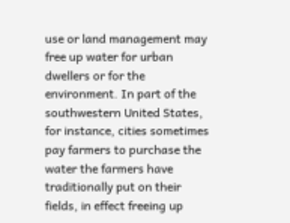use or land management may free up water for urban dwellers or for the environment. In part of the southwestern United States, for instance, cities sometimes pay farmers to purchase the water the farmers have traditionally put on their fields, in effect freeing up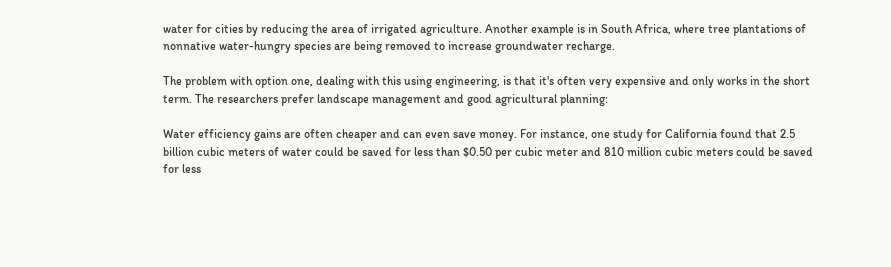water for cities by reducing the area of irrigated agriculture. Another example is in South Africa, where tree plantations of nonnative water-hungry species are being removed to increase groundwater recharge.

The problem with option one, dealing with this using engineering, is that it's often very expensive and only works in the short term. The researchers prefer landscape management and good agricultural planning:

Water efficiency gains are often cheaper and can even save money. For instance, one study for California found that 2.5 billion cubic meters of water could be saved for less than $0.50 per cubic meter and 810 million cubic meters could be saved for less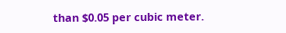than $0.05 per cubic meter.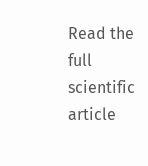Read the full scientific article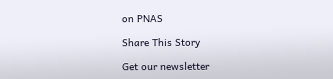on PNAS

Share This Story

Get our newsletter